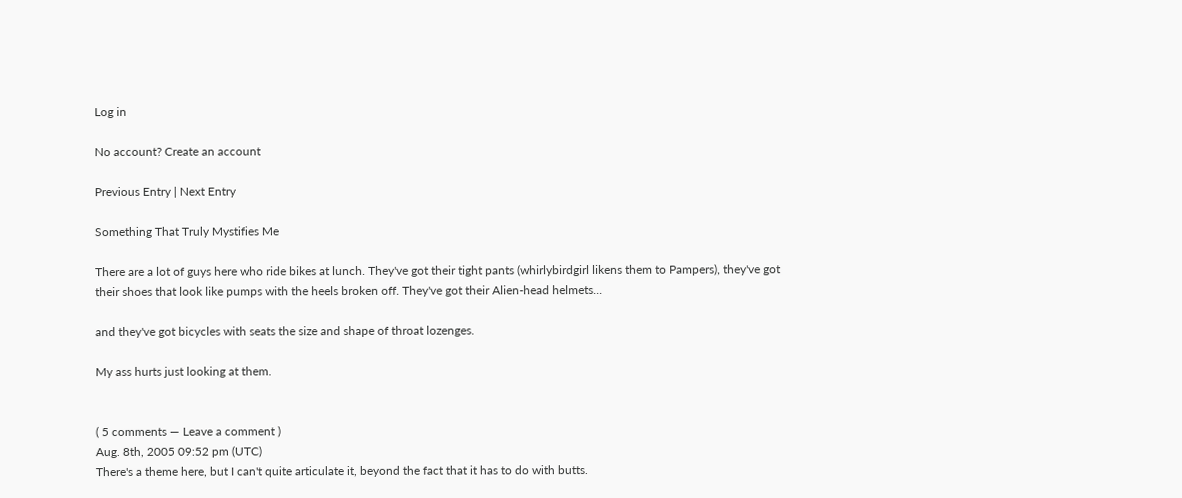Log in

No account? Create an account

Previous Entry | Next Entry

Something That Truly Mystifies Me

There are a lot of guys here who ride bikes at lunch. They've got their tight pants (whirlybirdgirl likens them to Pampers), they've got their shoes that look like pumps with the heels broken off. They've got their Alien-head helmets...

and they've got bicycles with seats the size and shape of throat lozenges.

My ass hurts just looking at them.


( 5 comments — Leave a comment )
Aug. 8th, 2005 09:52 pm (UTC)
There's a theme here, but I can't quite articulate it, beyond the fact that it has to do with butts.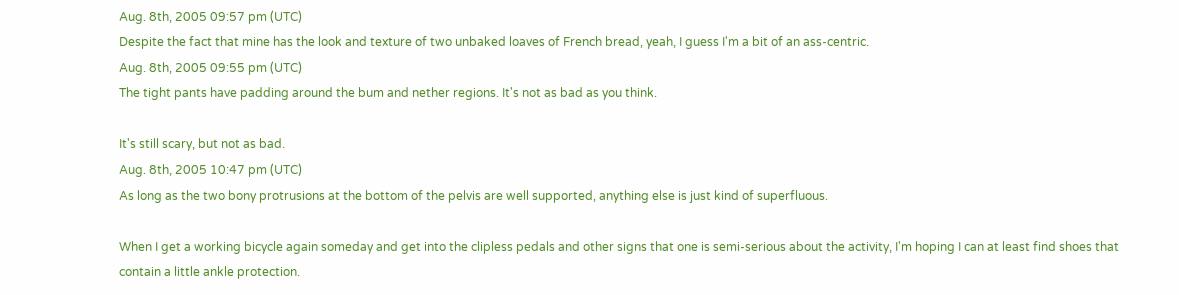Aug. 8th, 2005 09:57 pm (UTC)
Despite the fact that mine has the look and texture of two unbaked loaves of French bread, yeah, I guess I'm a bit of an ass-centric.
Aug. 8th, 2005 09:55 pm (UTC)
The tight pants have padding around the bum and nether regions. It's not as bad as you think.

It's still scary, but not as bad.
Aug. 8th, 2005 10:47 pm (UTC)
As long as the two bony protrusions at the bottom of the pelvis are well supported, anything else is just kind of superfluous.

When I get a working bicycle again someday and get into the clipless pedals and other signs that one is semi-serious about the activity, I'm hoping I can at least find shoes that contain a little ankle protection.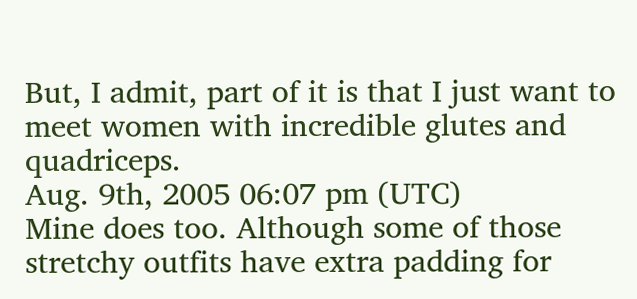But, I admit, part of it is that I just want to meet women with incredible glutes and quadriceps.
Aug. 9th, 2005 06:07 pm (UTC)
Mine does too. Although some of those stretchy outfits have extra padding for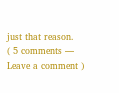just that reason.
( 5 comments — Leave a comment )